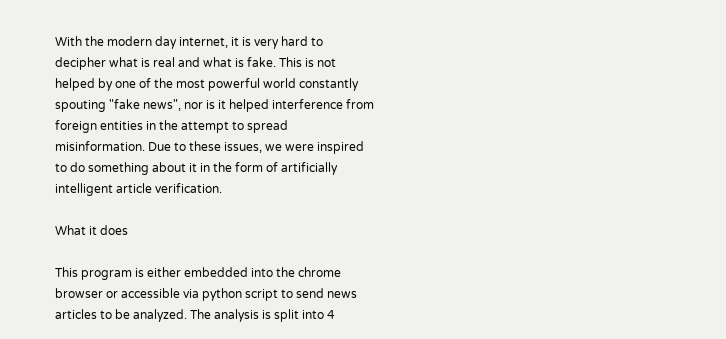With the modern day internet, it is very hard to decipher what is real and what is fake. This is not helped by one of the most powerful world constantly spouting "fake news", nor is it helped interference from foreign entities in the attempt to spread misinformation. Due to these issues, we were inspired to do something about it in the form of artificially intelligent article verification.

What it does

This program is either embedded into the chrome browser or accessible via python script to send news articles to be analyzed. The analysis is split into 4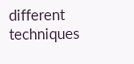different techniques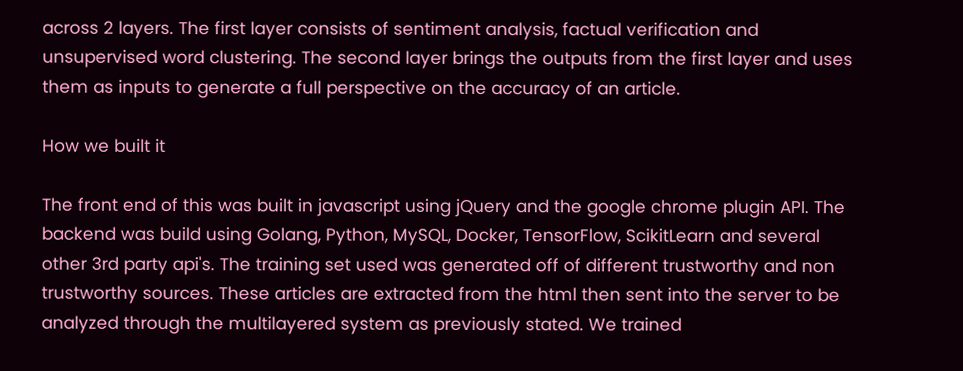across 2 layers. The first layer consists of sentiment analysis, factual verification and unsupervised word clustering. The second layer brings the outputs from the first layer and uses them as inputs to generate a full perspective on the accuracy of an article.

How we built it

The front end of this was built in javascript using jQuery and the google chrome plugin API. The backend was build using Golang, Python, MySQL, Docker, TensorFlow, ScikitLearn and several other 3rd party api's. The training set used was generated off of different trustworthy and non trustworthy sources. These articles are extracted from the html then sent into the server to be analyzed through the multilayered system as previously stated. We trained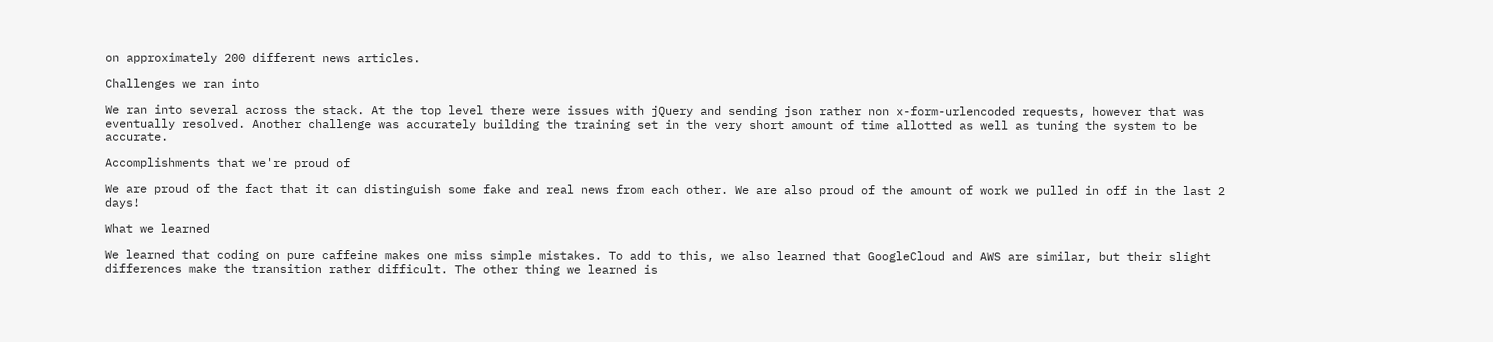on approximately 200 different news articles.

Challenges we ran into

We ran into several across the stack. At the top level there were issues with jQuery and sending json rather non x-form-urlencoded requests, however that was eventually resolved. Another challenge was accurately building the training set in the very short amount of time allotted as well as tuning the system to be accurate.

Accomplishments that we're proud of

We are proud of the fact that it can distinguish some fake and real news from each other. We are also proud of the amount of work we pulled in off in the last 2 days!

What we learned

We learned that coding on pure caffeine makes one miss simple mistakes. To add to this, we also learned that GoogleCloud and AWS are similar, but their slight differences make the transition rather difficult. The other thing we learned is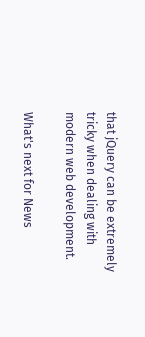that jQuery can be extremely tricky when dealing with modern web development.

What's next for News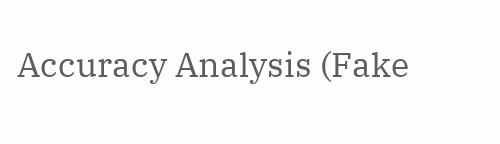Accuracy Analysis (Fake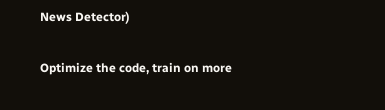News Detector)

Optimize the code, train on more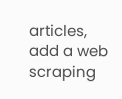articles, add a web scraping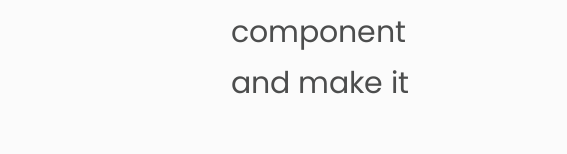component and make it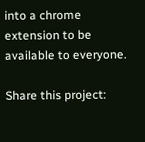into a chrome extension to be available to everyone.

Share this project: